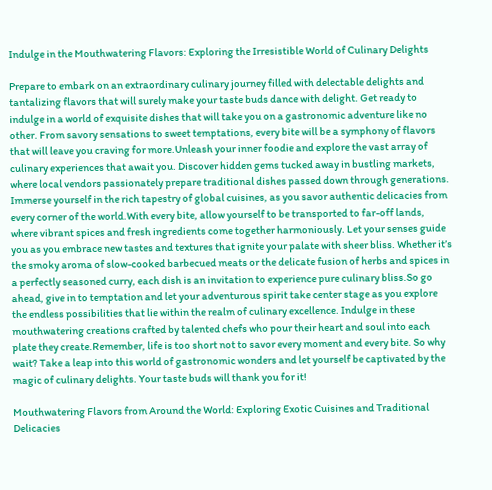Indulge in the Mouthwatering Flavors: Exploring the Irresistible World of Culinary Delights

Prepare to embark on an extraordinary culinary journey filled with delectable delights and tantalizing flavors that will surely make your taste buds dance with delight. Get ready to indulge in a world of exquisite dishes that will take you on a gastronomic adventure like no other. From savory sensations to sweet temptations, every bite will be a symphony of flavors that will leave you craving for more.Unleash your inner foodie and explore the vast array of culinary experiences that await you. Discover hidden gems tucked away in bustling markets, where local vendors passionately prepare traditional dishes passed down through generations. Immerse yourself in the rich tapestry of global cuisines, as you savor authentic delicacies from every corner of the world.With every bite, allow yourself to be transported to far-off lands, where vibrant spices and fresh ingredients come together harmoniously. Let your senses guide you as you embrace new tastes and textures that ignite your palate with sheer bliss. Whether it’s the smoky aroma of slow-cooked barbecued meats or the delicate fusion of herbs and spices in a perfectly seasoned curry, each dish is an invitation to experience pure culinary bliss.So go ahead, give in to temptation and let your adventurous spirit take center stage as you explore the endless possibilities that lie within the realm of culinary excellence. Indulge in these mouthwatering creations crafted by talented chefs who pour their heart and soul into each plate they create.Remember, life is too short not to savor every moment and every bite. So why wait? Take a leap into this world of gastronomic wonders and let yourself be captivated by the magic of culinary delights. Your taste buds will thank you for it!

Mouthwatering Flavors from Around the World: Exploring Exotic Cuisines and Traditional Delicacies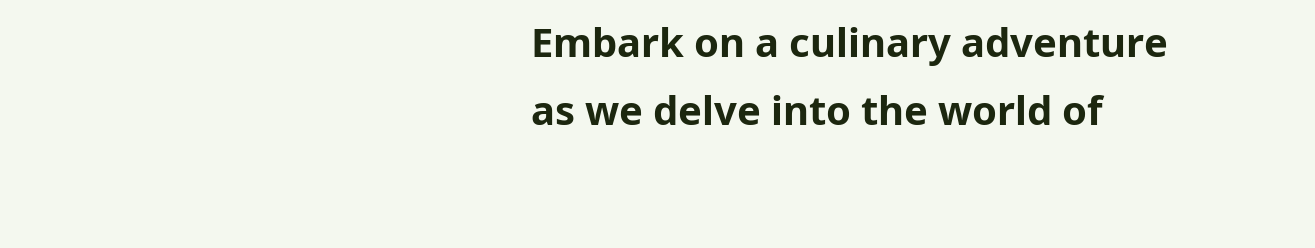Embark on a culinary adventure as we delve into the world of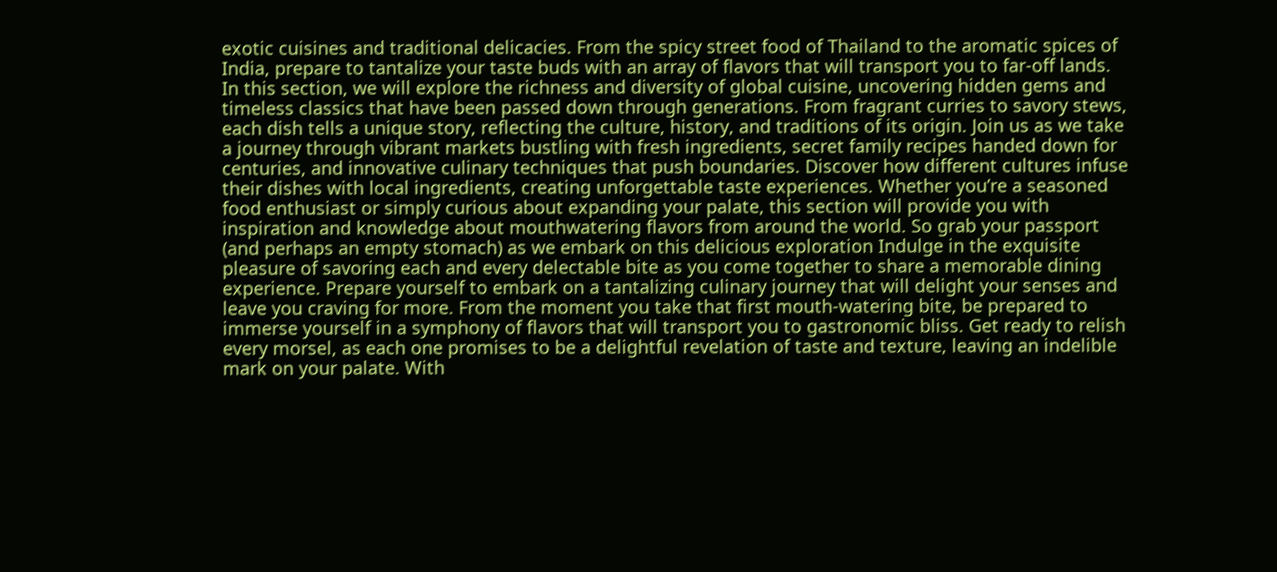exotic cuisines and traditional delicacies. From the spicy street food of Thailand to the aromatic spices of India, prepare to tantalize your taste buds with an array of flavors that will transport you to far-off lands. In this section, we will explore the richness and diversity of global cuisine, uncovering hidden gems and timeless classics that have been passed down through generations. From fragrant curries to savory stews, each dish tells a unique story, reflecting the culture, history, and traditions of its origin. Join us as we take a journey through vibrant markets bustling with fresh ingredients, secret family recipes handed down for centuries, and innovative culinary techniques that push boundaries. Discover how different cultures infuse their dishes with local ingredients, creating unforgettable taste experiences. Whether you’re a seasoned food enthusiast or simply curious about expanding your palate, this section will provide you with inspiration and knowledge about mouthwatering flavors from around the world. So grab your passport (and perhaps an empty stomach) as we embark on this delicious exploration Indulge in the exquisite pleasure of savoring each and every delectable bite as you come together to share a memorable dining experience. Prepare yourself to embark on a tantalizing culinary journey that will delight your senses and leave you craving for more. From the moment you take that first mouth-watering bite, be prepared to immerse yourself in a symphony of flavors that will transport you to gastronomic bliss. Get ready to relish every morsel, as each one promises to be a delightful revelation of taste and texture, leaving an indelible mark on your palate. With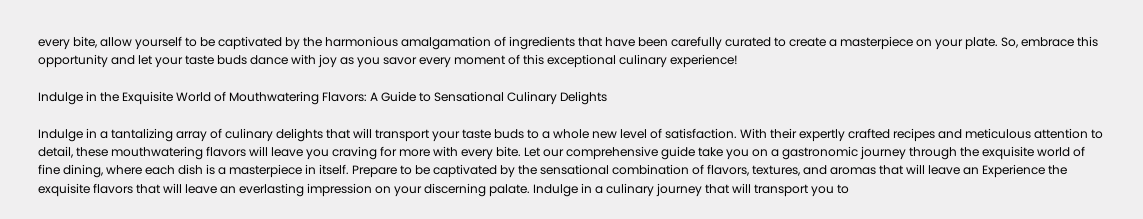every bite, allow yourself to be captivated by the harmonious amalgamation of ingredients that have been carefully curated to create a masterpiece on your plate. So, embrace this opportunity and let your taste buds dance with joy as you savor every moment of this exceptional culinary experience!

Indulge in the Exquisite World of Mouthwatering Flavors: A Guide to Sensational Culinary Delights

Indulge in a tantalizing array of culinary delights that will transport your taste buds to a whole new level of satisfaction. With their expertly crafted recipes and meticulous attention to detail, these mouthwatering flavors will leave you craving for more with every bite. Let our comprehensive guide take you on a gastronomic journey through the exquisite world of fine dining, where each dish is a masterpiece in itself. Prepare to be captivated by the sensational combination of flavors, textures, and aromas that will leave an Experience the exquisite flavors that will leave an everlasting impression on your discerning palate. Indulge in a culinary journey that will transport you to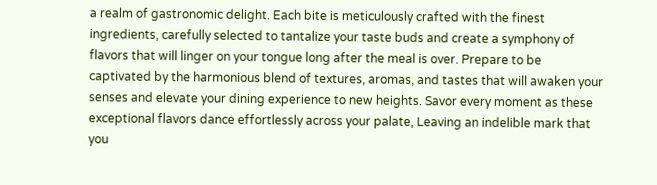a realm of gastronomic delight. Each bite is meticulously crafted with the finest ingredients, carefully selected to tantalize your taste buds and create a symphony of flavors that will linger on your tongue long after the meal is over. Prepare to be captivated by the harmonious blend of textures, aromas, and tastes that will awaken your senses and elevate your dining experience to new heights. Savor every moment as these exceptional flavors dance effortlessly across your palate, Leaving an indelible mark that you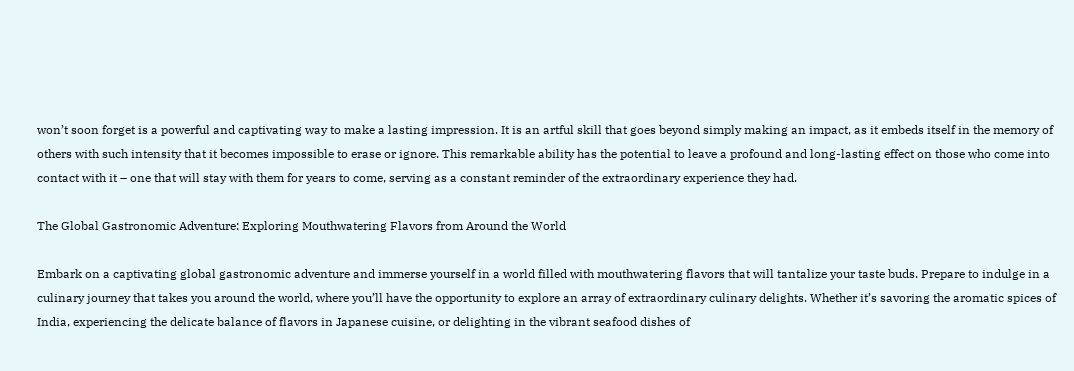won’t soon forget is a powerful and captivating way to make a lasting impression. It is an artful skill that goes beyond simply making an impact, as it embeds itself in the memory of others with such intensity that it becomes impossible to erase or ignore. This remarkable ability has the potential to leave a profound and long-lasting effect on those who come into contact with it – one that will stay with them for years to come, serving as a constant reminder of the extraordinary experience they had.

The Global Gastronomic Adventure: Exploring Mouthwatering Flavors from Around the World

Embark on a captivating global gastronomic adventure and immerse yourself in a world filled with mouthwatering flavors that will tantalize your taste buds. Prepare to indulge in a culinary journey that takes you around the world, where you’ll have the opportunity to explore an array of extraordinary culinary delights. Whether it’s savoring the aromatic spices of India, experiencing the delicate balance of flavors in Japanese cuisine, or delighting in the vibrant seafood dishes of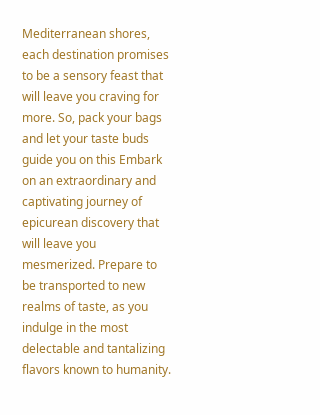Mediterranean shores, each destination promises to be a sensory feast that will leave you craving for more. So, pack your bags and let your taste buds guide you on this Embark on an extraordinary and captivating journey of epicurean discovery that will leave you mesmerized. Prepare to be transported to new realms of taste, as you indulge in the most delectable and tantalizing flavors known to humanity.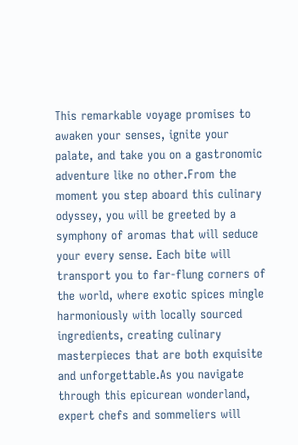This remarkable voyage promises to awaken your senses, ignite your palate, and take you on a gastronomic adventure like no other.From the moment you step aboard this culinary odyssey, you will be greeted by a symphony of aromas that will seduce your every sense. Each bite will transport you to far-flung corners of the world, where exotic spices mingle harmoniously with locally sourced ingredients, creating culinary masterpieces that are both exquisite and unforgettable.As you navigate through this epicurean wonderland, expert chefs and sommeliers will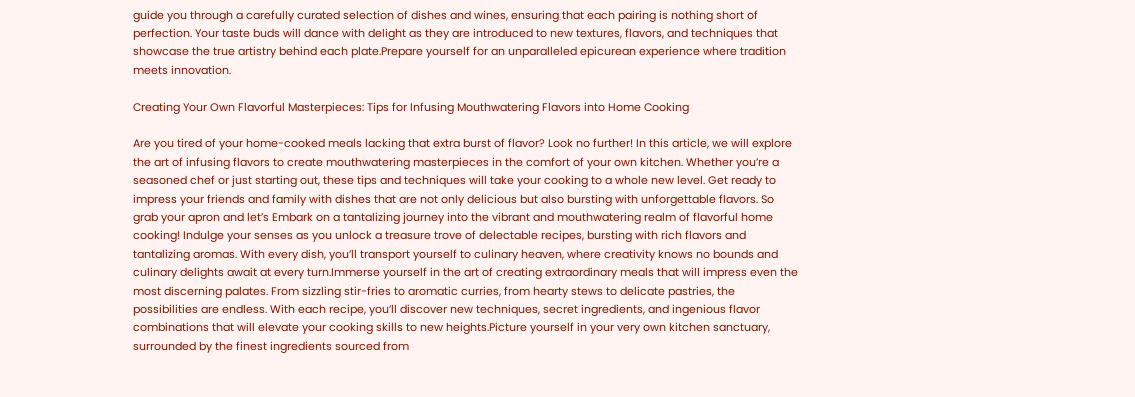guide you through a carefully curated selection of dishes and wines, ensuring that each pairing is nothing short of perfection. Your taste buds will dance with delight as they are introduced to new textures, flavors, and techniques that showcase the true artistry behind each plate.Prepare yourself for an unparalleled epicurean experience where tradition meets innovation.

Creating Your Own Flavorful Masterpieces: Tips for Infusing Mouthwatering Flavors into Home Cooking

Are you tired of your home-cooked meals lacking that extra burst of flavor? Look no further! In this article, we will explore the art of infusing flavors to create mouthwatering masterpieces in the comfort of your own kitchen. Whether you’re a seasoned chef or just starting out, these tips and techniques will take your cooking to a whole new level. Get ready to impress your friends and family with dishes that are not only delicious but also bursting with unforgettable flavors. So grab your apron and let’s Embark on a tantalizing journey into the vibrant and mouthwatering realm of flavorful home cooking! Indulge your senses as you unlock a treasure trove of delectable recipes, bursting with rich flavors and tantalizing aromas. With every dish, you’ll transport yourself to culinary heaven, where creativity knows no bounds and culinary delights await at every turn.Immerse yourself in the art of creating extraordinary meals that will impress even the most discerning palates. From sizzling stir-fries to aromatic curries, from hearty stews to delicate pastries, the possibilities are endless. With each recipe, you’ll discover new techniques, secret ingredients, and ingenious flavor combinations that will elevate your cooking skills to new heights.Picture yourself in your very own kitchen sanctuary, surrounded by the finest ingredients sourced from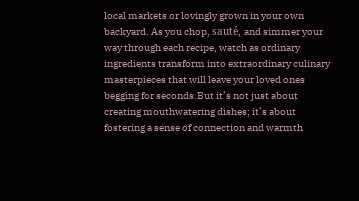local markets or lovingly grown in your own backyard. As you chop, sauté, and simmer your way through each recipe, watch as ordinary ingredients transform into extraordinary culinary masterpieces that will leave your loved ones begging for seconds.But it’s not just about creating mouthwatering dishes; it’s about fostering a sense of connection and warmth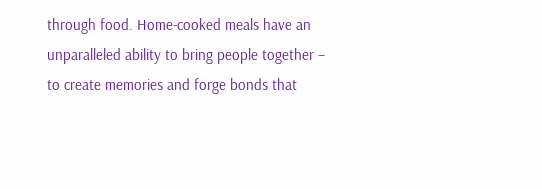through food. Home-cooked meals have an unparalleled ability to bring people together – to create memories and forge bonds that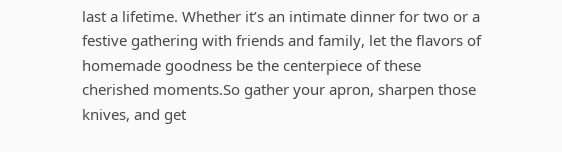last a lifetime. Whether it’s an intimate dinner for two or a festive gathering with friends and family, let the flavors of homemade goodness be the centerpiece of these cherished moments.So gather your apron, sharpen those knives, and get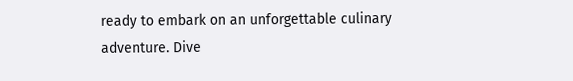ready to embark on an unforgettable culinary adventure. Dive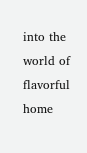into the world of flavorful home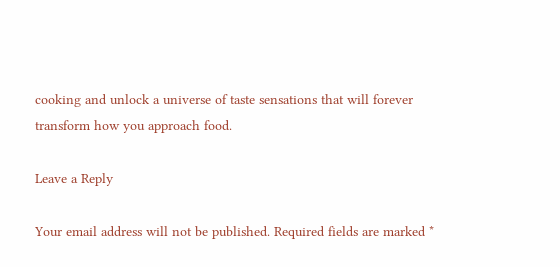cooking and unlock a universe of taste sensations that will forever transform how you approach food.

Leave a Reply

Your email address will not be published. Required fields are marked *